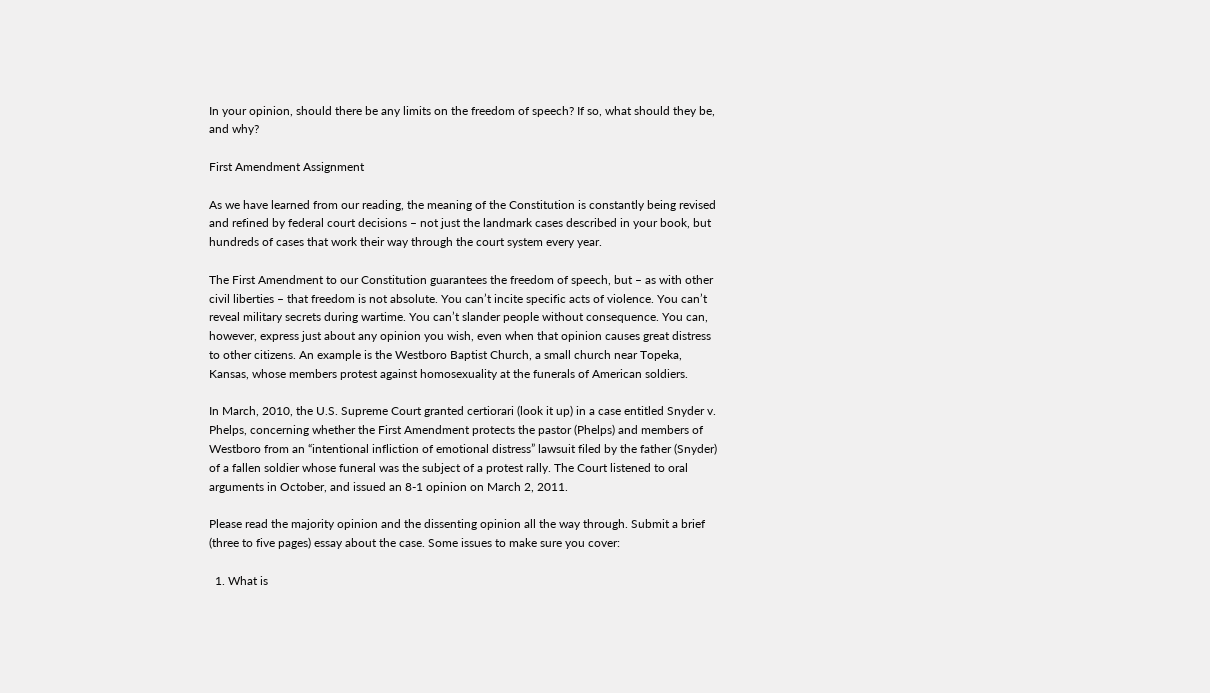In your opinion, should there be any limits on the freedom of speech? If so, what should they be, and why?

First Amendment Assignment

As we have learned from our reading, the meaning of the Constitution is constantly being revised and refined by federal court decisions – not just the landmark cases described in your book, but hundreds of cases that work their way through the court system every year.

The First Amendment to our Constitution guarantees the freedom of speech, but – as with other civil liberties – that freedom is not absolute. You can’t incite specific acts of violence. You can’t reveal military secrets during wartime. You can’t slander people without consequence. You can, however, express just about any opinion you wish, even when that opinion causes great distress to other citizens. An example is the Westboro Baptist Church, a small church near Topeka, Kansas, whose members protest against homosexuality at the funerals of American soldiers.

In March, 2010, the U.S. Supreme Court granted certiorari (look it up) in a case entitled Snyder v. Phelps, concerning whether the First Amendment protects the pastor (Phelps) and members of Westboro from an “intentional infliction of emotional distress” lawsuit filed by the father (Snyder) of a fallen soldier whose funeral was the subject of a protest rally. The Court listened to oral arguments in October, and issued an 8-1 opinion on March 2, 2011.

Please read the majority opinion and the dissenting opinion all the way through. Submit a brief (three to five pages) essay about the case. Some issues to make sure you cover:

  1. What is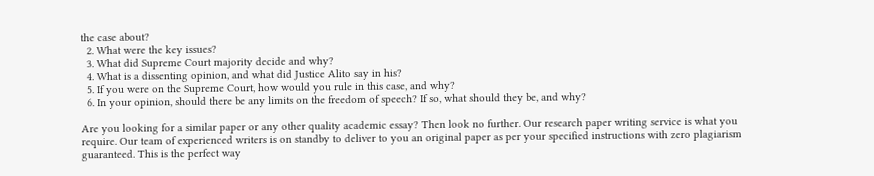the case about?
  2. What were the key issues?
  3. What did Supreme Court majority decide and why?
  4. What is a dissenting opinion, and what did Justice Alito say in his?
  5. If you were on the Supreme Court, how would you rule in this case, and why?
  6. In your opinion, should there be any limits on the freedom of speech? If so, what should they be, and why?

Are you looking for a similar paper or any other quality academic essay? Then look no further. Our research paper writing service is what you require. Our team of experienced writers is on standby to deliver to you an original paper as per your specified instructions with zero plagiarism guaranteed. This is the perfect way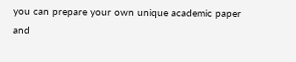you can prepare your own unique academic paper and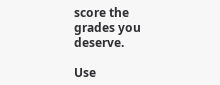score the grades you deserve.

Use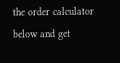the order calculator below and get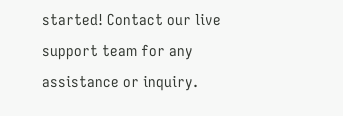started! Contact our live support team for any assistance or inquiry.